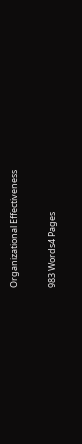Organizational Effectiveness

983 Words4 Pages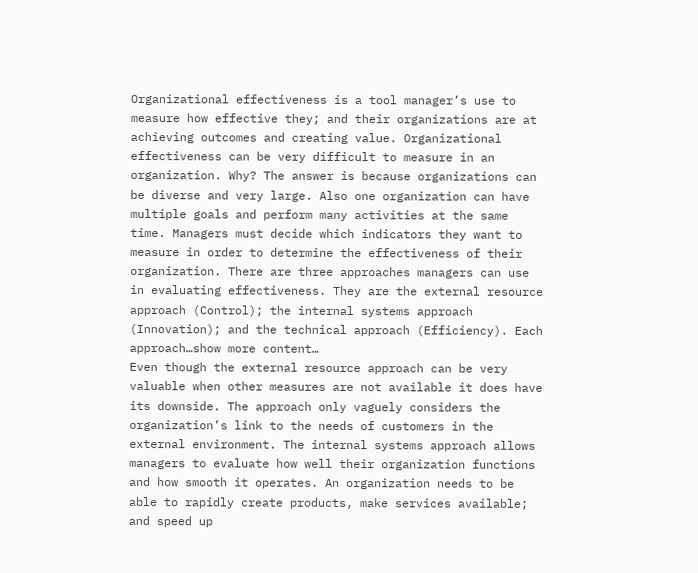Organizational effectiveness is a tool manager’s use to measure how effective they; and their organizations are at achieving outcomes and creating value. Organizational effectiveness can be very difficult to measure in an organization. Why? The answer is because organizations can be diverse and very large. Also one organization can have multiple goals and perform many activities at the same time. Managers must decide which indicators they want to measure in order to determine the effectiveness of their organization. There are three approaches managers can use in evaluating effectiveness. They are the external resource approach (Control); the internal systems approach (Innovation); and the technical approach (Efficiency). Each approach…show more content…
Even though the external resource approach can be very valuable when other measures are not available it does have its downside. The approach only vaguely considers the organization’s link to the needs of customers in the external environment. The internal systems approach allows managers to evaluate how well their organization functions and how smooth it operates. An organization needs to be able to rapidly create products, make services available; and speed up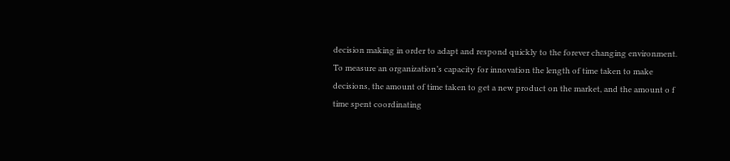decision making in order to adapt and respond quickly to the forever changing environment. To measure an organization’s capacity for innovation the length of time taken to make decisions, the amount of time taken to get a new product on the market, and the amount o f time spent coordinating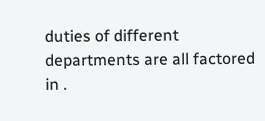duties of different departments are all factored in .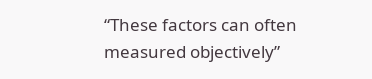“These factors can often measured objectively”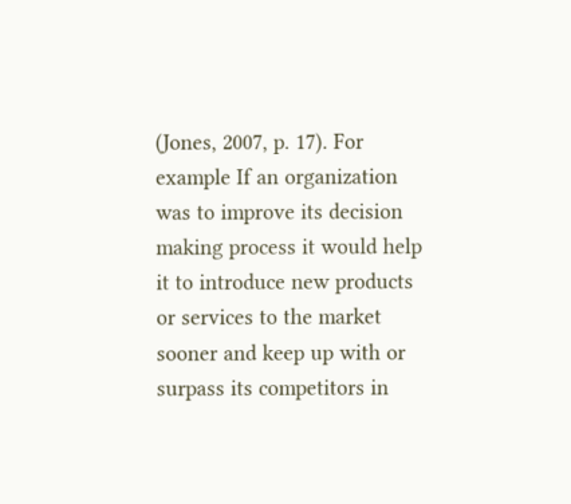(Jones, 2007, p. 17). For example If an organization was to improve its decision making process it would help it to introduce new products or services to the market sooner and keep up with or surpass its competitors in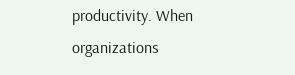productivity. When organizations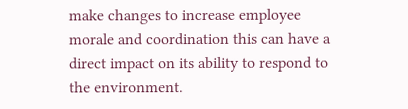make changes to increase employee morale and coordination this can have a direct impact on its ability to respond to the environment.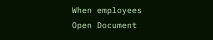When employees
Open Document